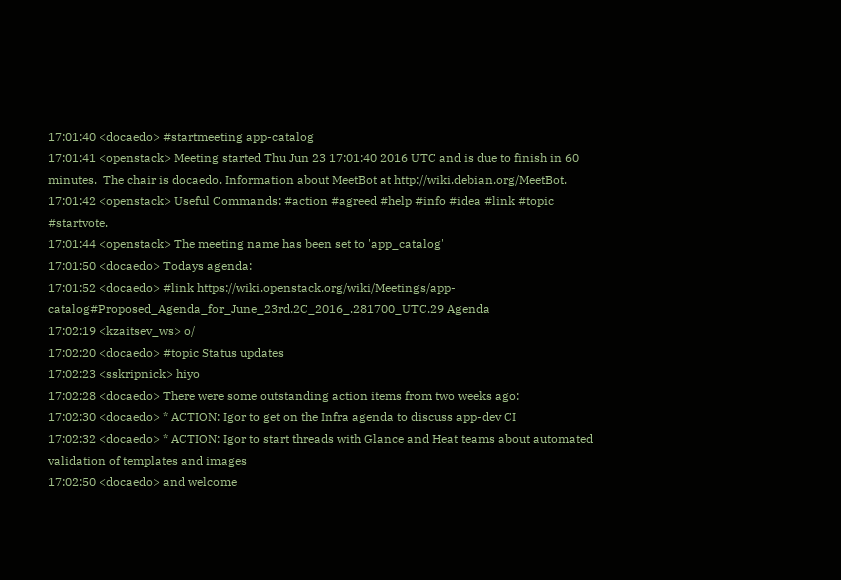17:01:40 <docaedo> #startmeeting app-catalog
17:01:41 <openstack> Meeting started Thu Jun 23 17:01:40 2016 UTC and is due to finish in 60 minutes.  The chair is docaedo. Information about MeetBot at http://wiki.debian.org/MeetBot.
17:01:42 <openstack> Useful Commands: #action #agreed #help #info #idea #link #topic #startvote.
17:01:44 <openstack> The meeting name has been set to 'app_catalog'
17:01:50 <docaedo> Todays agenda:
17:01:52 <docaedo> #link https://wiki.openstack.org/wiki/Meetings/app-catalog#Proposed_Agenda_for_June_23rd.2C_2016_.281700_UTC.29 Agenda
17:02:19 <kzaitsev_ws> o/
17:02:20 <docaedo> #topic Status updates
17:02:23 <sskripnick> hiyo
17:02:28 <docaedo> There were some outstanding action items from two weeks ago:
17:02:30 <docaedo> * ACTION: Igor to get on the Infra agenda to discuss app-dev CI
17:02:32 <docaedo> * ACTION: Igor to start threads with Glance and Heat teams about automated validation of templates and images
17:02:50 <docaedo> and welcome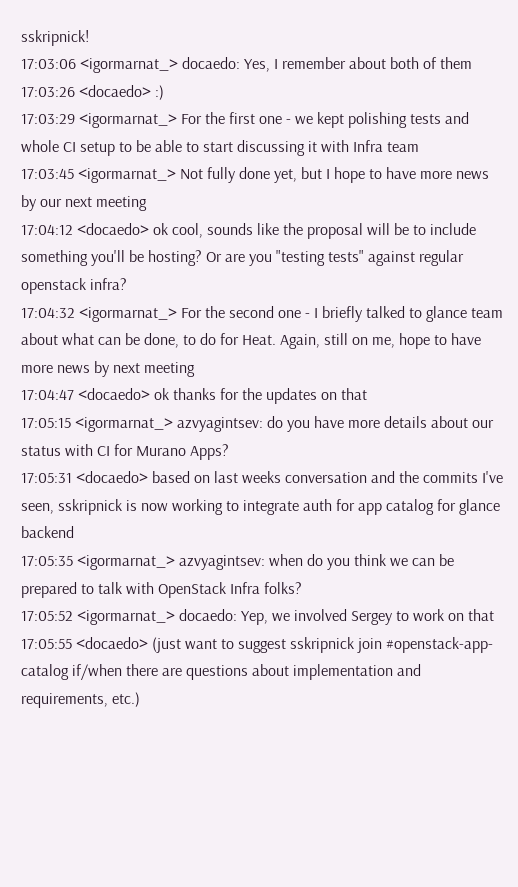sskripnick!
17:03:06 <igormarnat_> docaedo: Yes, I remember about both of them
17:03:26 <docaedo> :)
17:03:29 <igormarnat_> For the first one - we kept polishing tests and whole CI setup to be able to start discussing it with Infra team
17:03:45 <igormarnat_> Not fully done yet, but I hope to have more news by our next meeting
17:04:12 <docaedo> ok cool, sounds like the proposal will be to include something you'll be hosting? Or are you "testing tests" against regular openstack infra?
17:04:32 <igormarnat_> For the second one - I briefly talked to glance team about what can be done, to do for Heat. Again, still on me, hope to have more news by next meeting
17:04:47 <docaedo> ok thanks for the updates on that
17:05:15 <igormarnat_> azvyagintsev: do you have more details about our status with CI for Murano Apps?
17:05:31 <docaedo> based on last weeks conversation and the commits I've seen, sskripnick is now working to integrate auth for app catalog for glance backend
17:05:35 <igormarnat_> azvyagintsev: when do you think we can be prepared to talk with OpenStack Infra folks?
17:05:52 <igormarnat_> docaedo: Yep, we involved Sergey to work on that
17:05:55 <docaedo> (just want to suggest sskripnick join #openstack-app-catalog if/when there are questions about implementation and requirements, etc.)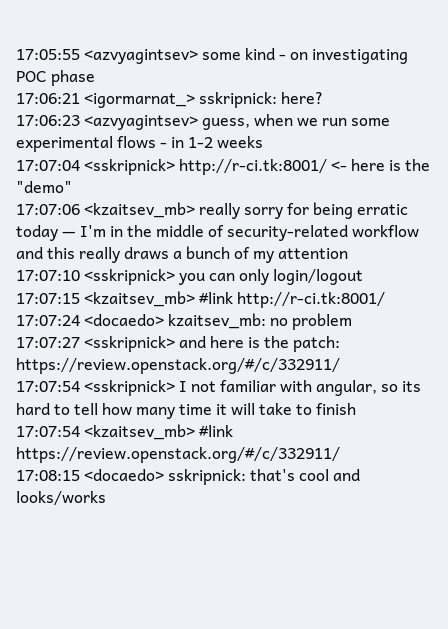17:05:55 <azvyagintsev> some kind - on investigating  POC phase
17:06:21 <igormarnat_> sskripnick: here?
17:06:23 <azvyagintsev> guess, when we run some experimental flows - in 1-2 weeks
17:07:04 <sskripnick> http://r-ci.tk:8001/ <- here is the "demo"
17:07:06 <kzaitsev_mb> really sorry for being erratic today — I'm in the middle of security-related workflow and this really draws a bunch of my attention
17:07:10 <sskripnick> you can only login/logout
17:07:15 <kzaitsev_mb> #link http://r-ci.tk:8001/
17:07:24 <docaedo> kzaitsev_mb: no problem
17:07:27 <sskripnick> and here is the patch: https://review.openstack.org/#/c/332911/
17:07:54 <sskripnick> I not familiar with angular, so its hard to tell how many time it will take to finish
17:07:54 <kzaitsev_mb> #link https://review.openstack.org/#/c/332911/
17:08:15 <docaedo> sskripnick: that's cool and looks/works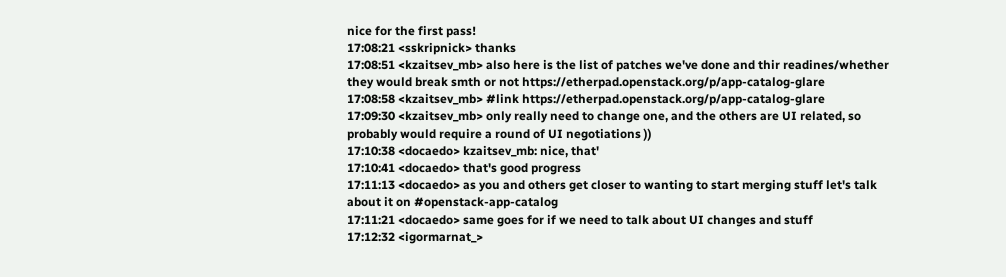nice for the first pass!
17:08:21 <sskripnick> thanks
17:08:51 <kzaitsev_mb> also here is the list of patches we've done and thir readines/whether they would break smth or not https://etherpad.openstack.org/p/app-catalog-glare
17:08:58 <kzaitsev_mb> #link https://etherpad.openstack.org/p/app-catalog-glare
17:09:30 <kzaitsev_mb> only really need to change one, and the others are UI related, so probably would require a round of UI negotiations ))
17:10:38 <docaedo> kzaitsev_mb: nice, that'
17:10:41 <docaedo> that's good progress
17:11:13 <docaedo> as you and others get closer to wanting to start merging stuff let's talk about it on #openstack-app-catalog
17:11:21 <docaedo> same goes for if we need to talk about UI changes and stuff
17:12:32 <igormarnat_>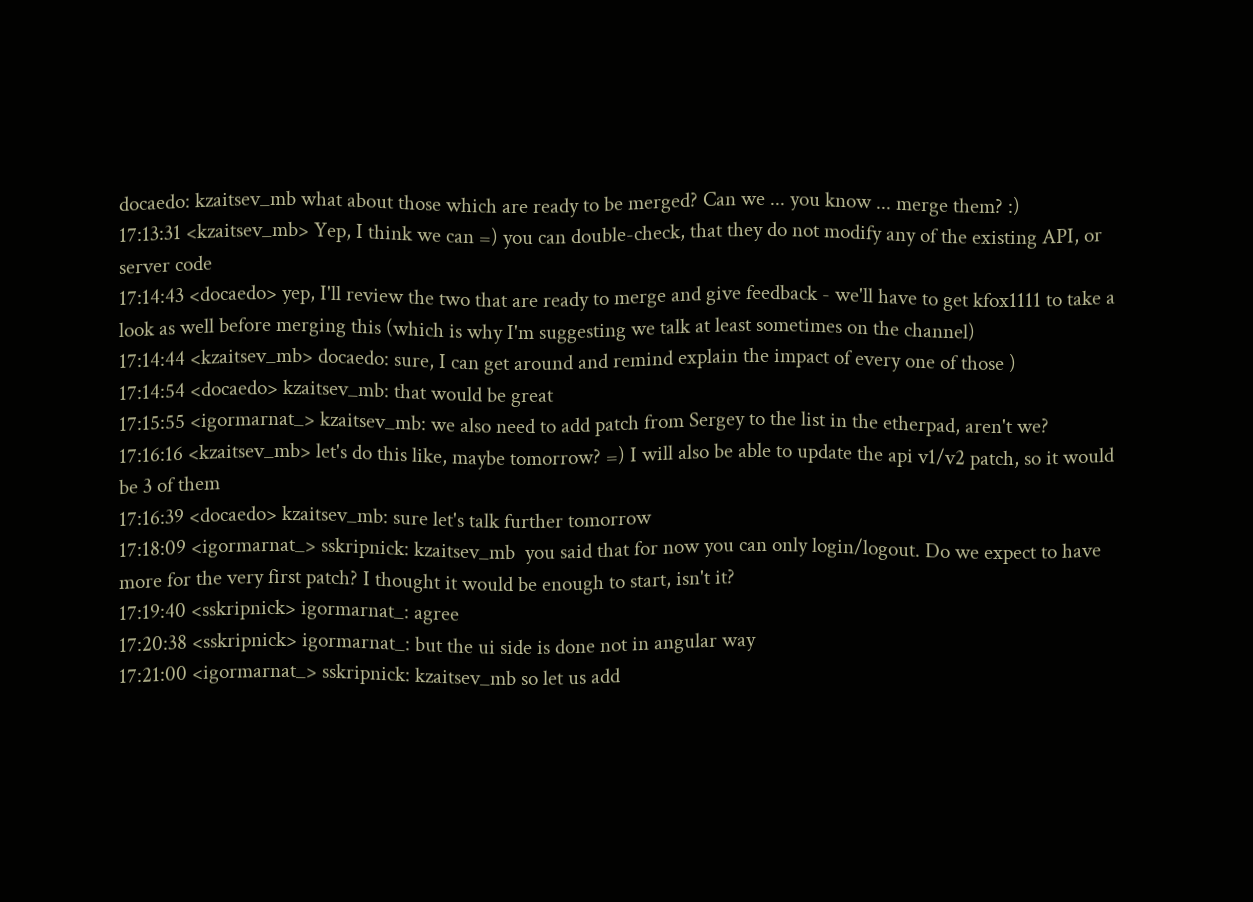docaedo: kzaitsev_mb what about those which are ready to be merged? Can we ... you know ... merge them? :)
17:13:31 <kzaitsev_mb> Yep, I think we can =) you can double-check, that they do not modify any of the existing API, or server code
17:14:43 <docaedo> yep, I'll review the two that are ready to merge and give feedback - we'll have to get kfox1111 to take a look as well before merging this (which is why I'm suggesting we talk at least sometimes on the channel)
17:14:44 <kzaitsev_mb> docaedo: sure, I can get around and remind explain the impact of every one of those )
17:14:54 <docaedo> kzaitsev_mb: that would be great
17:15:55 <igormarnat_> kzaitsev_mb: we also need to add patch from Sergey to the list in the etherpad, aren't we?
17:16:16 <kzaitsev_mb> let's do this like, maybe tomorrow? =) I will also be able to update the api v1/v2 patch, so it would be 3 of them
17:16:39 <docaedo> kzaitsev_mb: sure let's talk further tomorrow
17:18:09 <igormarnat_> sskripnick: kzaitsev_mb  you said that for now you can only login/logout. Do we expect to have more for the very first patch? I thought it would be enough to start, isn't it?
17:19:40 <sskripnick> igormarnat_: agree
17:20:38 <sskripnick> igormarnat_: but the ui side is done not in angular way
17:21:00 <igormarnat_> sskripnick: kzaitsev_mb so let us add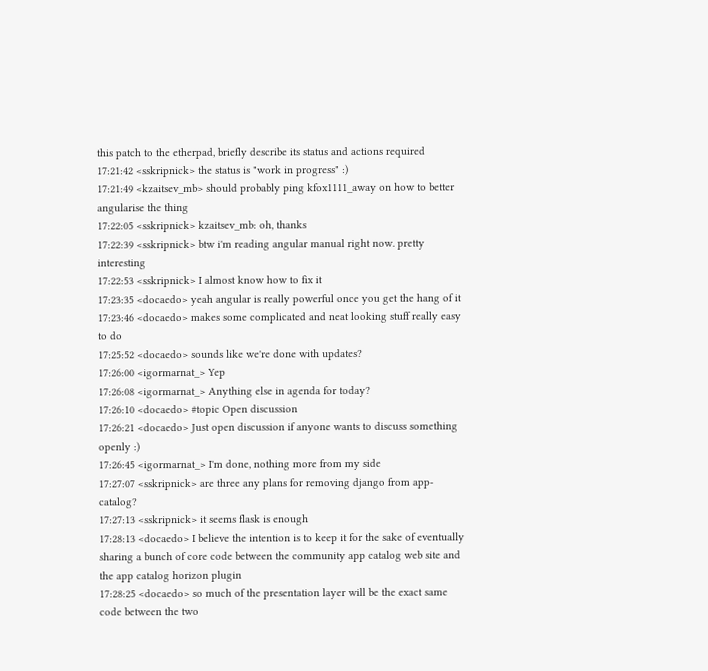this patch to the etherpad, briefly describe its status and actions required
17:21:42 <sskripnick> the status is "work in progress" :)
17:21:49 <kzaitsev_mb> should probably ping kfox1111_away on how to better angularise the thing
17:22:05 <sskripnick> kzaitsev_mb: oh, thanks
17:22:39 <sskripnick> btw i'm reading angular manual right now. pretty interesting
17:22:53 <sskripnick> I almost know how to fix it
17:23:35 <docaedo> yeah angular is really powerful once you get the hang of it
17:23:46 <docaedo> makes some complicated and neat looking stuff really easy to do
17:25:52 <docaedo> sounds like we're done with updates?
17:26:00 <igormarnat_> Yep
17:26:08 <igormarnat_> Anything else in agenda for today?
17:26:10 <docaedo> #topic Open discussion
17:26:21 <docaedo> Just open discussion if anyone wants to discuss something openly :)
17:26:45 <igormarnat_> I'm done, nothing more from my side
17:27:07 <sskripnick> are three any plans for removing django from app-catalog?
17:27:13 <sskripnick> it seems flask is enough
17:28:13 <docaedo> I believe the intention is to keep it for the sake of eventually sharing a bunch of core code between the community app catalog web site and the app catalog horizon plugin
17:28:25 <docaedo> so much of the presentation layer will be the exact same code between the two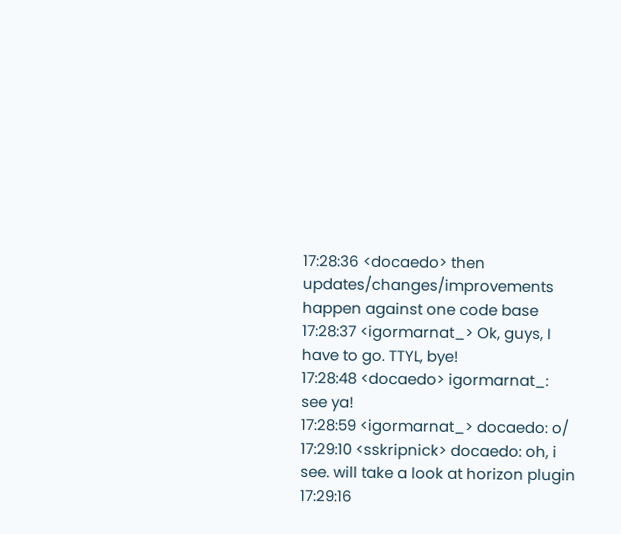17:28:36 <docaedo> then updates/changes/improvements happen against one code base
17:28:37 <igormarnat_> Ok, guys, I have to go. TTYL, bye!
17:28:48 <docaedo> igormarnat_: see ya!
17:28:59 <igormarnat_> docaedo: o/
17:29:10 <sskripnick> docaedo: oh, i see. will take a look at horizon plugin
17:29:16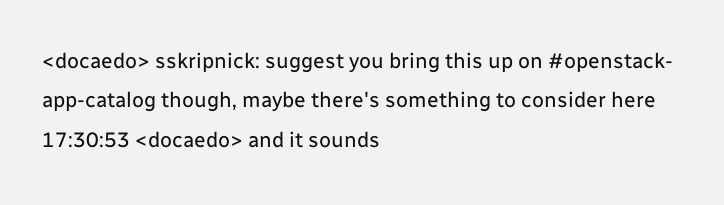<docaedo> sskripnick: suggest you bring this up on #openstack-app-catalog though, maybe there's something to consider here
17:30:53 <docaedo> and it sounds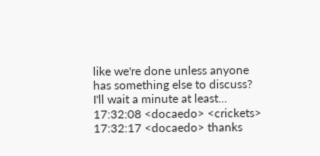like we're done unless anyone has something else to discuss?  I'll wait a minute at least...
17:32:08 <docaedo> <crickets>
17:32:17 <docaedo> thanks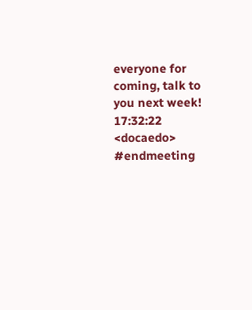everyone for coming, talk to you next week!
17:32:22 <docaedo> #endmeeting